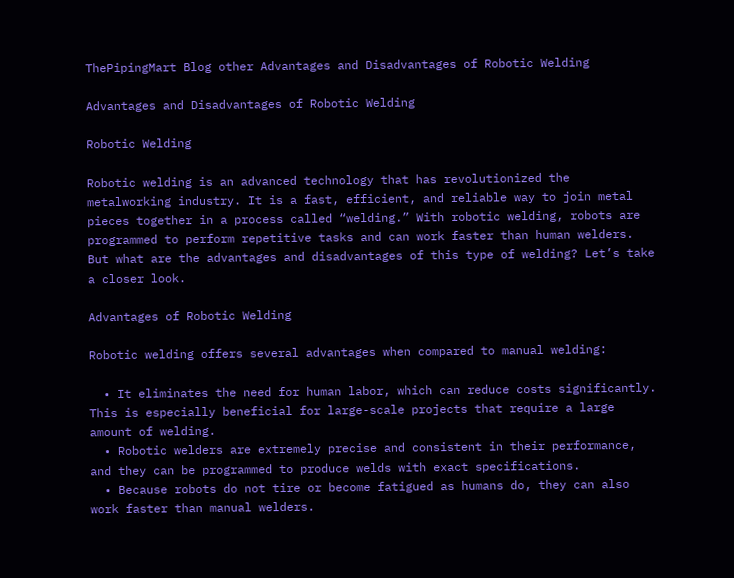ThePipingMart Blog other Advantages and Disadvantages of Robotic Welding

Advantages and Disadvantages of Robotic Welding

Robotic Welding

Robotic welding is an advanced technology that has revolutionized the metalworking industry. It is a fast, efficient, and reliable way to join metal pieces together in a process called “welding.” With robotic welding, robots are programmed to perform repetitive tasks and can work faster than human welders. But what are the advantages and disadvantages of this type of welding? Let’s take a closer look.

Advantages of Robotic Welding

Robotic welding offers several advantages when compared to manual welding:

  • It eliminates the need for human labor, which can reduce costs significantly. This is especially beneficial for large-scale projects that require a large amount of welding.
  • Robotic welders are extremely precise and consistent in their performance, and they can be programmed to produce welds with exact specifications.
  • Because robots do not tire or become fatigued as humans do, they can also work faster than manual welders.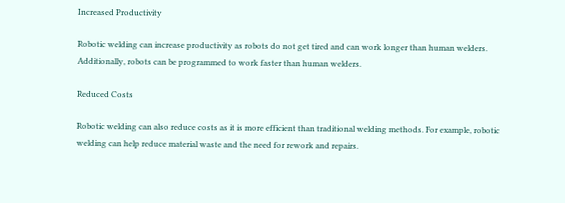Increased Productivity

Robotic welding can increase productivity as robots do not get tired and can work longer than human welders. Additionally, robots can be programmed to work faster than human welders.

Reduced Costs

Robotic welding can also reduce costs as it is more efficient than traditional welding methods. For example, robotic welding can help reduce material waste and the need for rework and repairs.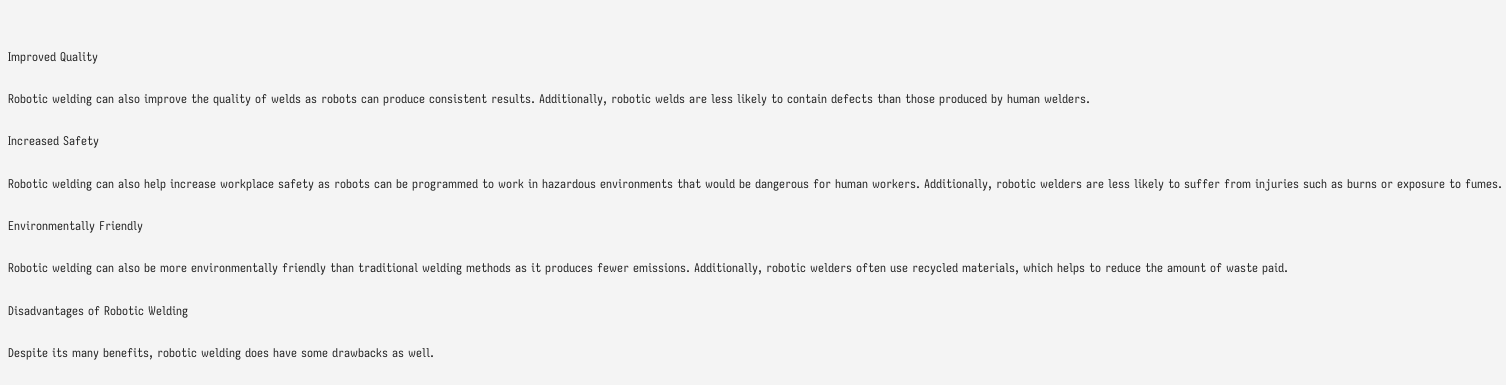Improved Quality

Robotic welding can also improve the quality of welds as robots can produce consistent results. Additionally, robotic welds are less likely to contain defects than those produced by human welders.

Increased Safety

Robotic welding can also help increase workplace safety as robots can be programmed to work in hazardous environments that would be dangerous for human workers. Additionally, robotic welders are less likely to suffer from injuries such as burns or exposure to fumes.

Environmentally Friendly

Robotic welding can also be more environmentally friendly than traditional welding methods as it produces fewer emissions. Additionally, robotic welders often use recycled materials, which helps to reduce the amount of waste paid.

Disadvantages of Robotic Welding

Despite its many benefits, robotic welding does have some drawbacks as well.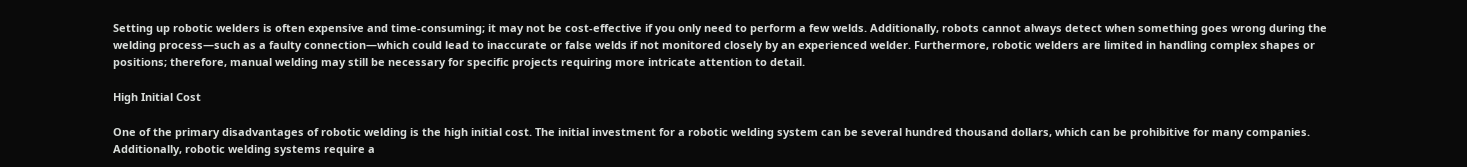Setting up robotic welders is often expensive and time-consuming; it may not be cost-effective if you only need to perform a few welds. Additionally, robots cannot always detect when something goes wrong during the welding process—such as a faulty connection—which could lead to inaccurate or false welds if not monitored closely by an experienced welder. Furthermore, robotic welders are limited in handling complex shapes or positions; therefore, manual welding may still be necessary for specific projects requiring more intricate attention to detail.

High Initial Cost

One of the primary disadvantages of robotic welding is the high initial cost. The initial investment for a robotic welding system can be several hundred thousand dollars, which can be prohibitive for many companies. Additionally, robotic welding systems require a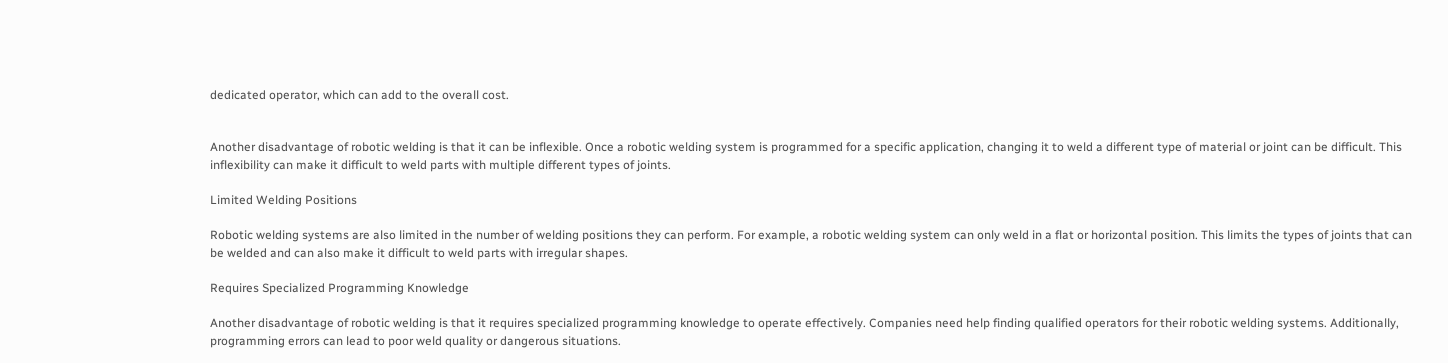dedicated operator, which can add to the overall cost.


Another disadvantage of robotic welding is that it can be inflexible. Once a robotic welding system is programmed for a specific application, changing it to weld a different type of material or joint can be difficult. This inflexibility can make it difficult to weld parts with multiple different types of joints.

Limited Welding Positions

Robotic welding systems are also limited in the number of welding positions they can perform. For example, a robotic welding system can only weld in a flat or horizontal position. This limits the types of joints that can be welded and can also make it difficult to weld parts with irregular shapes.

Requires Specialized Programming Knowledge

Another disadvantage of robotic welding is that it requires specialized programming knowledge to operate effectively. Companies need help finding qualified operators for their robotic welding systems. Additionally, programming errors can lead to poor weld quality or dangerous situations.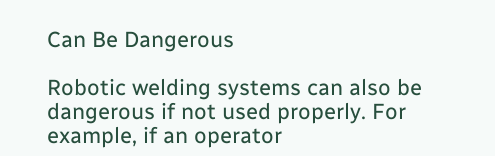Can Be Dangerous

Robotic welding systems can also be dangerous if not used properly. For example, if an operator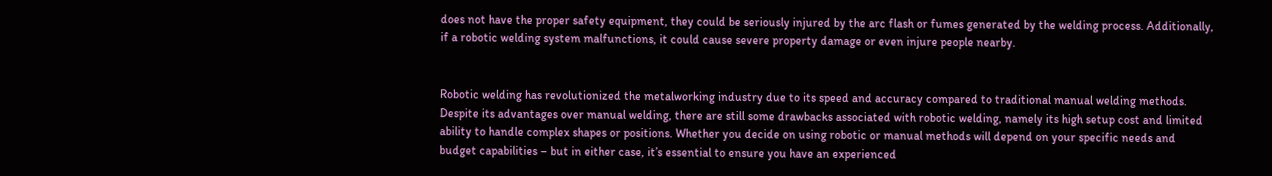does not have the proper safety equipment, they could be seriously injured by the arc flash or fumes generated by the welding process. Additionally, if a robotic welding system malfunctions, it could cause severe property damage or even injure people nearby.


Robotic welding has revolutionized the metalworking industry due to its speed and accuracy compared to traditional manual welding methods. Despite its advantages over manual welding, there are still some drawbacks associated with robotic welding, namely its high setup cost and limited ability to handle complex shapes or positions. Whether you decide on using robotic or manual methods will depend on your specific needs and budget capabilities – but in either case, it’s essential to ensure you have an experienced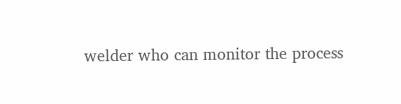welder who can monitor the process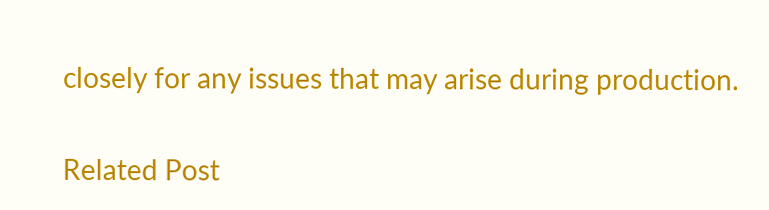closely for any issues that may arise during production.


Related Post